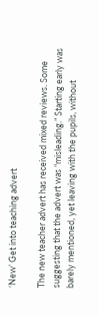‘New’ Get into teaching advert

The new teacher advert has received mixed reviews. Some suggesting that the advert was “misleading.” Starting early was barely mentioned, yet leaving with the pupils, without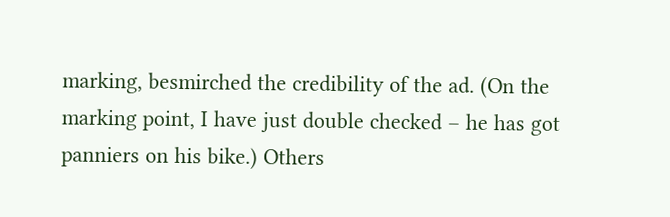marking, besmirched the credibility of the ad. (On the marking point, I have just double checked – he has got panniers on his bike.) Others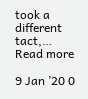took a different tact,…
Read more

9 Jan ’20 0